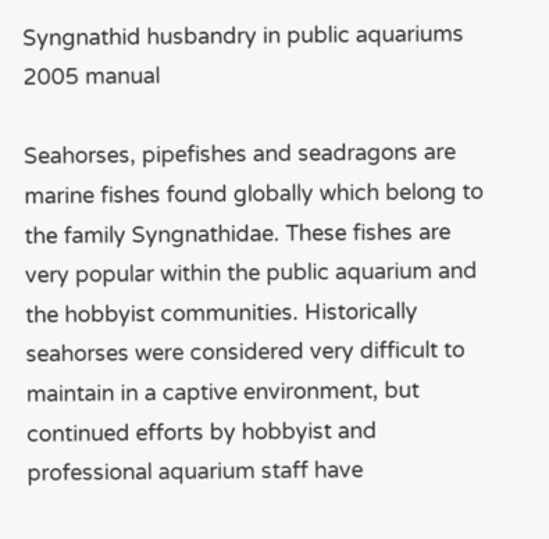Syngnathid husbandry in public aquariums 2005 manual

Seahorses, pipefishes and seadragons are marine fishes found globally which belong to the family Syngnathidae. These fishes are very popular within the public aquarium and the hobbyist communities. Historically seahorses were considered very difficult to maintain in a captive environment, but continued efforts by hobbyist and professional aquarium staff have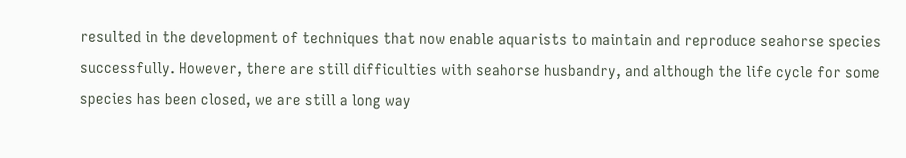resulted in the development of techniques that now enable aquarists to maintain and reproduce seahorse species successfully. However, there are still difficulties with seahorse husbandry, and although the life cycle for some species has been closed, we are still a long way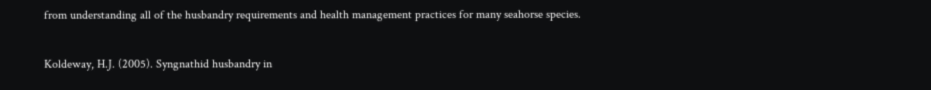from understanding all of the husbandry requirements and health management practices for many seahorse species.

Koldeway, H.J. (2005). Syngnathid husbandry in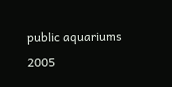public aquariums 2005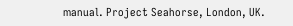manual. Project Seahorse, London, UK.